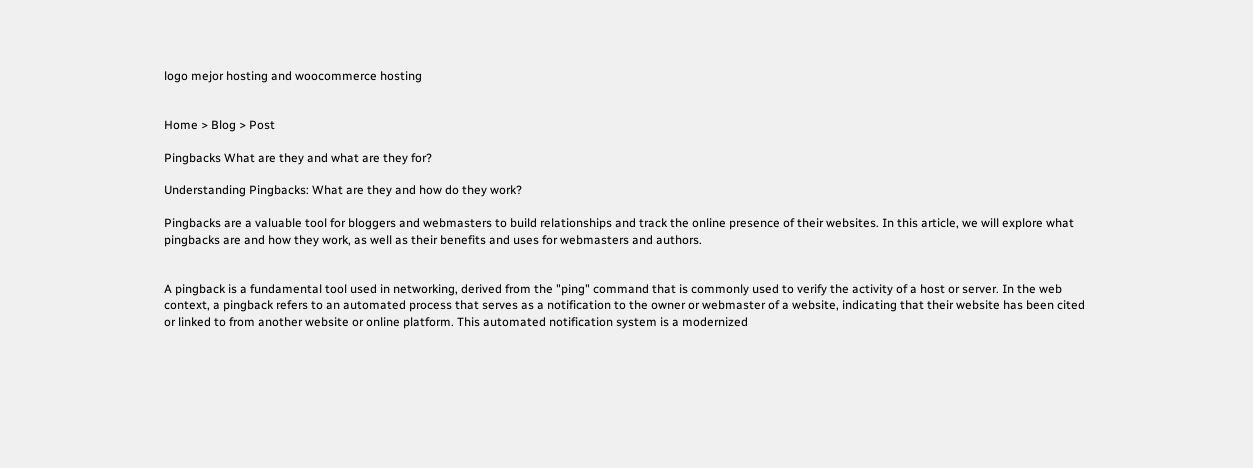logo mejor hosting and woocommerce hosting


Home > Blog > Post

Pingbacks What are they and what are they for?

Understanding Pingbacks: What are they and how do they work?

Pingbacks are a valuable tool for bloggers and webmasters to build relationships and track the online presence of their websites. In this article, we will explore what pingbacks are and how they work, as well as their benefits and uses for webmasters and authors.


A pingback is a fundamental tool used in networking, derived from the "ping" command that is commonly used to verify the activity of a host or server. In the web context, a pingback refers to an automated process that serves as a notification to the owner or webmaster of a website, indicating that their website has been cited or linked to from another website or online platform. This automated notification system is a modernized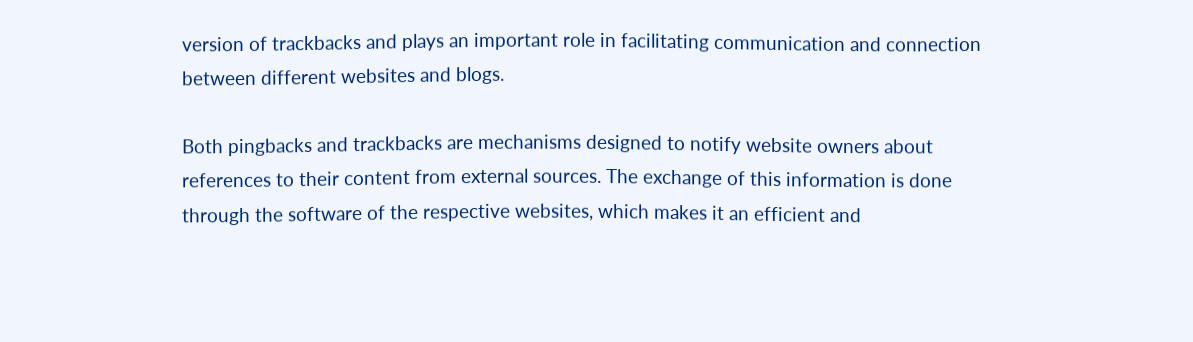version of trackbacks and plays an important role in facilitating communication and connection between different websites and blogs.

Both pingbacks and trackbacks are mechanisms designed to notify website owners about references to their content from external sources. The exchange of this information is done through the software of the respective websites, which makes it an efficient and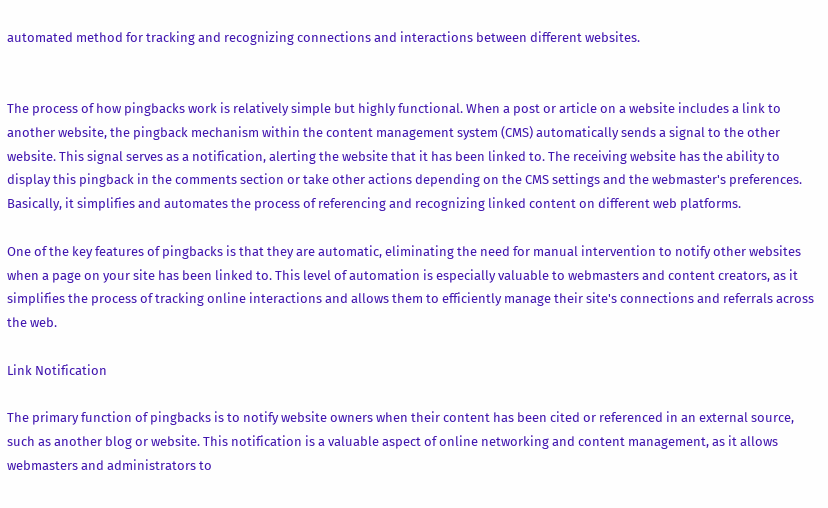automated method for tracking and recognizing connections and interactions between different websites.


The process of how pingbacks work is relatively simple but highly functional. When a post or article on a website includes a link to another website, the pingback mechanism within the content management system (CMS) automatically sends a signal to the other website. This signal serves as a notification, alerting the website that it has been linked to. The receiving website has the ability to display this pingback in the comments section or take other actions depending on the CMS settings and the webmaster's preferences. Basically, it simplifies and automates the process of referencing and recognizing linked content on different web platforms.

One of the key features of pingbacks is that they are automatic, eliminating the need for manual intervention to notify other websites when a page on your site has been linked to. This level of automation is especially valuable to webmasters and content creators, as it simplifies the process of tracking online interactions and allows them to efficiently manage their site's connections and referrals across the web.

Link Notification

The primary function of pingbacks is to notify website owners when their content has been cited or referenced in an external source, such as another blog or website. This notification is a valuable aspect of online networking and content management, as it allows webmasters and administrators to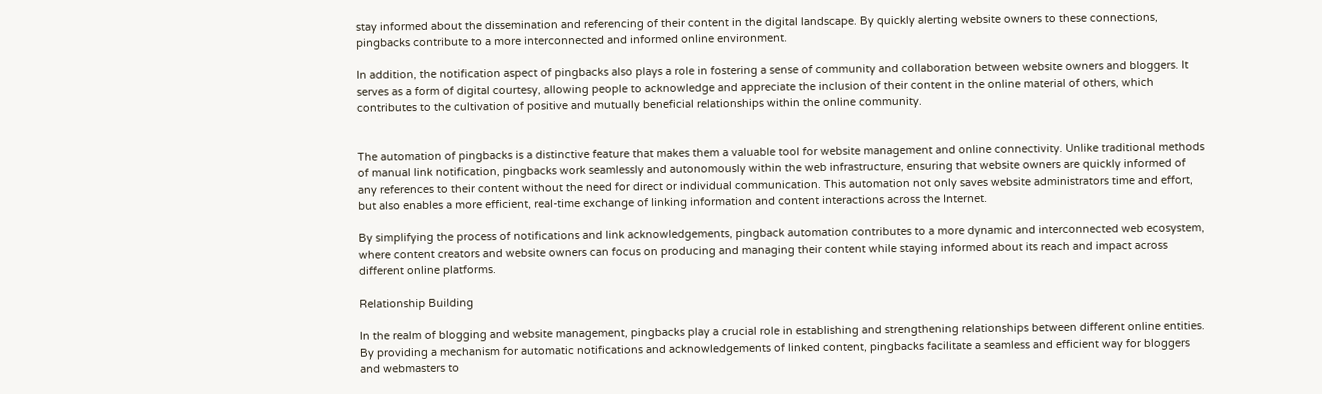stay informed about the dissemination and referencing of their content in the digital landscape. By quickly alerting website owners to these connections, pingbacks contribute to a more interconnected and informed online environment.

In addition, the notification aspect of pingbacks also plays a role in fostering a sense of community and collaboration between website owners and bloggers. It serves as a form of digital courtesy, allowing people to acknowledge and appreciate the inclusion of their content in the online material of others, which contributes to the cultivation of positive and mutually beneficial relationships within the online community.


The automation of pingbacks is a distinctive feature that makes them a valuable tool for website management and online connectivity. Unlike traditional methods of manual link notification, pingbacks work seamlessly and autonomously within the web infrastructure, ensuring that website owners are quickly informed of any references to their content without the need for direct or individual communication. This automation not only saves website administrators time and effort, but also enables a more efficient, real-time exchange of linking information and content interactions across the Internet.

By simplifying the process of notifications and link acknowledgements, pingback automation contributes to a more dynamic and interconnected web ecosystem, where content creators and website owners can focus on producing and managing their content while staying informed about its reach and impact across different online platforms.

Relationship Building

In the realm of blogging and website management, pingbacks play a crucial role in establishing and strengthening relationships between different online entities. By providing a mechanism for automatic notifications and acknowledgements of linked content, pingbacks facilitate a seamless and efficient way for bloggers and webmasters to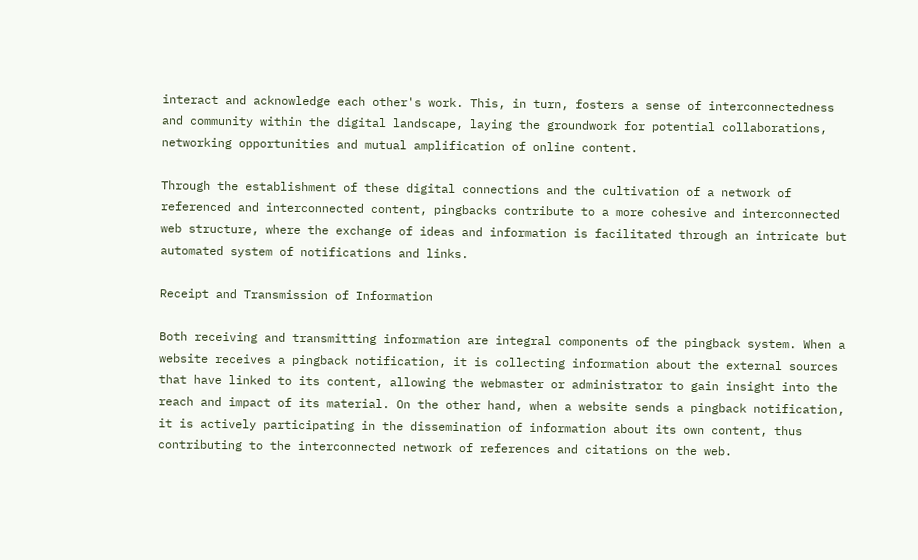interact and acknowledge each other's work. This, in turn, fosters a sense of interconnectedness and community within the digital landscape, laying the groundwork for potential collaborations, networking opportunities and mutual amplification of online content.

Through the establishment of these digital connections and the cultivation of a network of referenced and interconnected content, pingbacks contribute to a more cohesive and interconnected web structure, where the exchange of ideas and information is facilitated through an intricate but automated system of notifications and links.

Receipt and Transmission of Information

Both receiving and transmitting information are integral components of the pingback system. When a website receives a pingback notification, it is collecting information about the external sources that have linked to its content, allowing the webmaster or administrator to gain insight into the reach and impact of its material. On the other hand, when a website sends a pingback notification, it is actively participating in the dissemination of information about its own content, thus contributing to the interconnected network of references and citations on the web.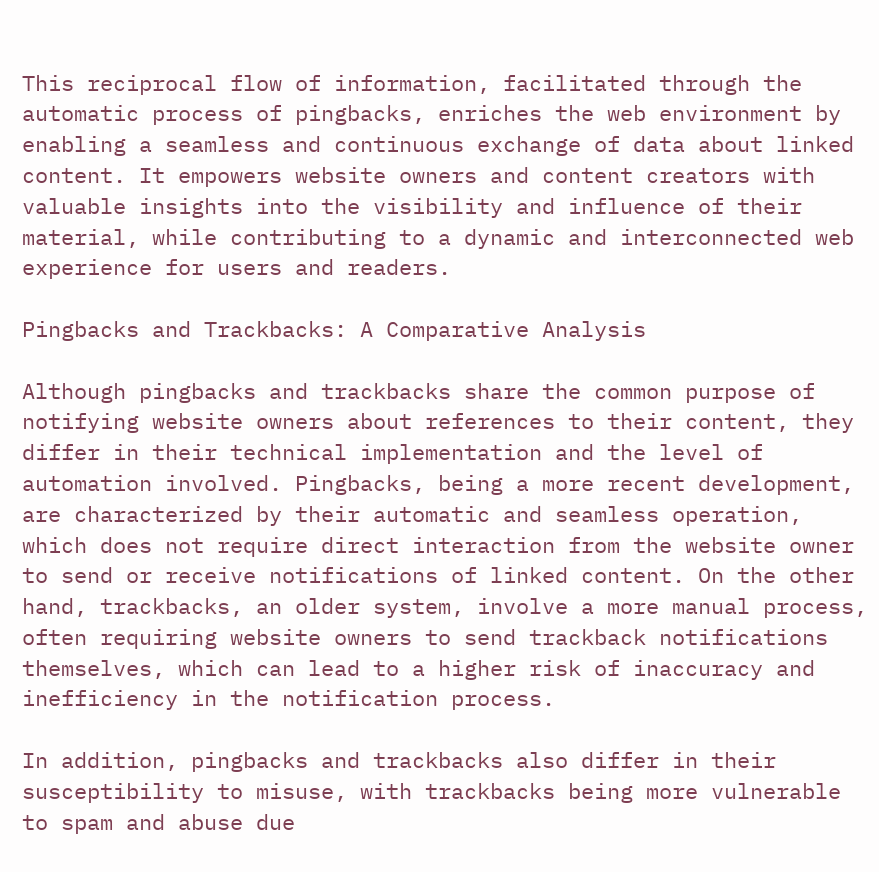This reciprocal flow of information, facilitated through the automatic process of pingbacks, enriches the web environment by enabling a seamless and continuous exchange of data about linked content. It empowers website owners and content creators with valuable insights into the visibility and influence of their material, while contributing to a dynamic and interconnected web experience for users and readers.

Pingbacks and Trackbacks: A Comparative Analysis

Although pingbacks and trackbacks share the common purpose of notifying website owners about references to their content, they differ in their technical implementation and the level of automation involved. Pingbacks, being a more recent development, are characterized by their automatic and seamless operation, which does not require direct interaction from the website owner to send or receive notifications of linked content. On the other hand, trackbacks, an older system, involve a more manual process, often requiring website owners to send trackback notifications themselves, which can lead to a higher risk of inaccuracy and inefficiency in the notification process.

In addition, pingbacks and trackbacks also differ in their susceptibility to misuse, with trackbacks being more vulnerable to spam and abuse due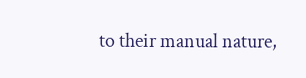to their manual nature,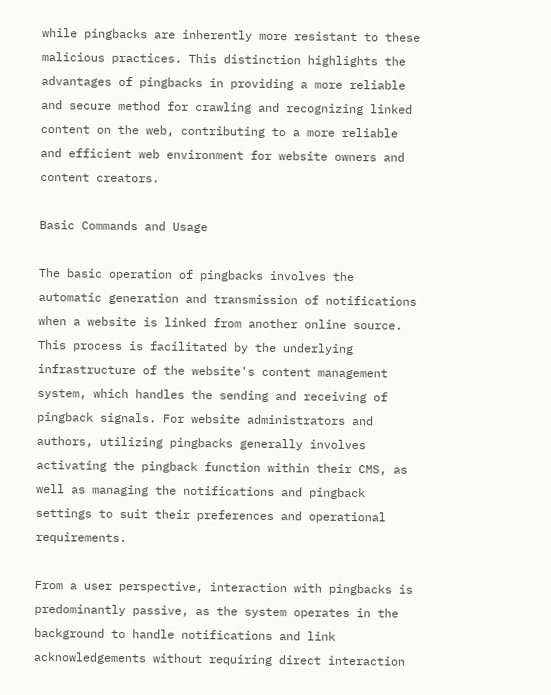while pingbacks are inherently more resistant to these malicious practices. This distinction highlights the advantages of pingbacks in providing a more reliable and secure method for crawling and recognizing linked content on the web, contributing to a more reliable and efficient web environment for website owners and content creators.

Basic Commands and Usage

The basic operation of pingbacks involves the automatic generation and transmission of notifications when a website is linked from another online source. This process is facilitated by the underlying infrastructure of the website's content management system, which handles the sending and receiving of pingback signals. For website administrators and authors, utilizing pingbacks generally involves activating the pingback function within their CMS, as well as managing the notifications and pingback settings to suit their preferences and operational requirements.

From a user perspective, interaction with pingbacks is predominantly passive, as the system operates in the background to handle notifications and link acknowledgements without requiring direct interaction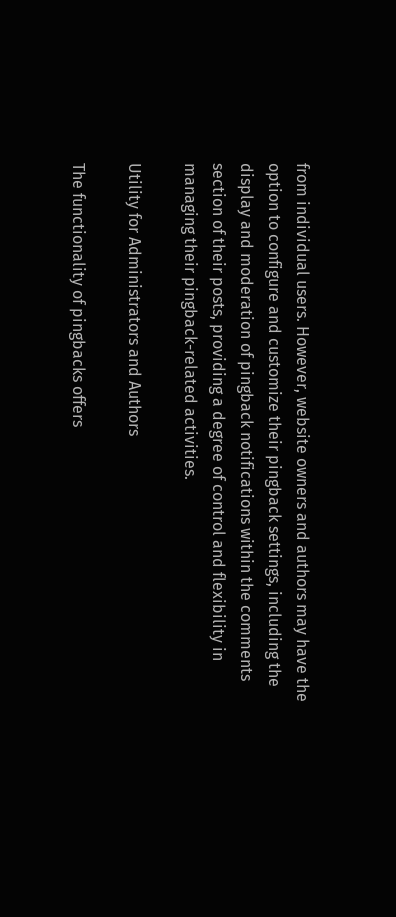from individual users. However, website owners and authors may have the option to configure and customize their pingback settings, including the display and moderation of pingback notifications within the comments section of their posts, providing a degree of control and flexibility in managing their pingback-related activities.

Utility for Administrators and Authors

The functionality of pingbacks offers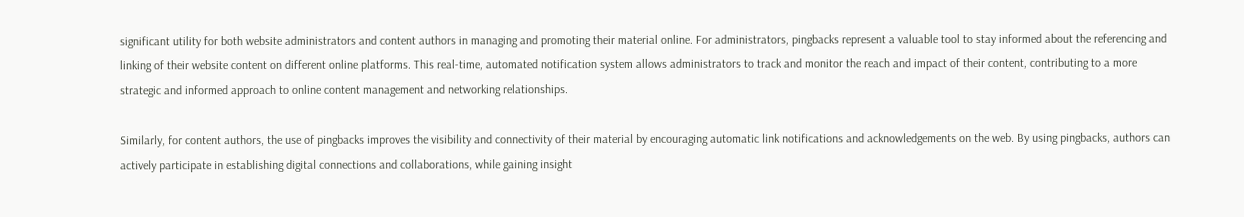significant utility for both website administrators and content authors in managing and promoting their material online. For administrators, pingbacks represent a valuable tool to stay informed about the referencing and linking of their website content on different online platforms. This real-time, automated notification system allows administrators to track and monitor the reach and impact of their content, contributing to a more strategic and informed approach to online content management and networking relationships.

Similarly, for content authors, the use of pingbacks improves the visibility and connectivity of their material by encouraging automatic link notifications and acknowledgements on the web. By using pingbacks, authors can actively participate in establishing digital connections and collaborations, while gaining insight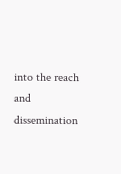into the reach and dissemination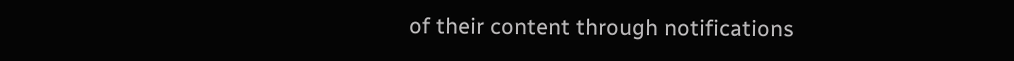of their content through notifications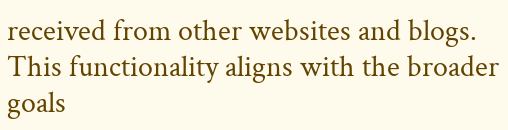received from other websites and blogs. This functionality aligns with the broader goals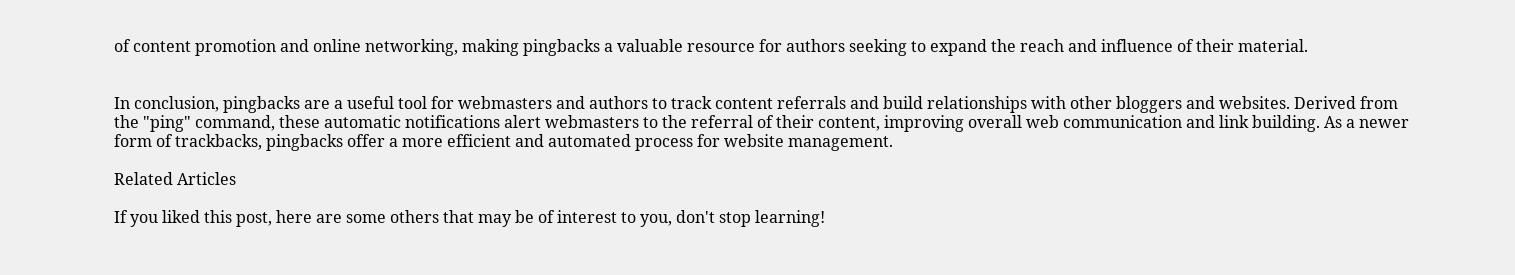of content promotion and online networking, making pingbacks a valuable resource for authors seeking to expand the reach and influence of their material.


In conclusion, pingbacks are a useful tool for webmasters and authors to track content referrals and build relationships with other bloggers and websites. Derived from the "ping" command, these automatic notifications alert webmasters to the referral of their content, improving overall web communication and link building. As a newer form of trackbacks, pingbacks offer a more efficient and automated process for website management.

Related Articles

If you liked this post, here are some others that may be of interest to you, don't stop learning!